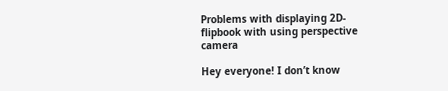Problems with displaying 2D-flipbook with using perspective camera

Hey everyone! I don’t know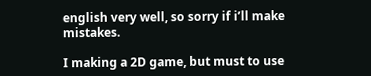english very well, so sorry if i’ll make mistakes.

I making a 2D game, but must to use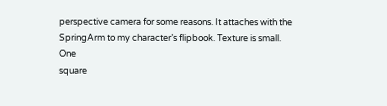perspective camera for some reasons. It attaches with the SpringArm to my character’s flipbook. Texture is small. One
square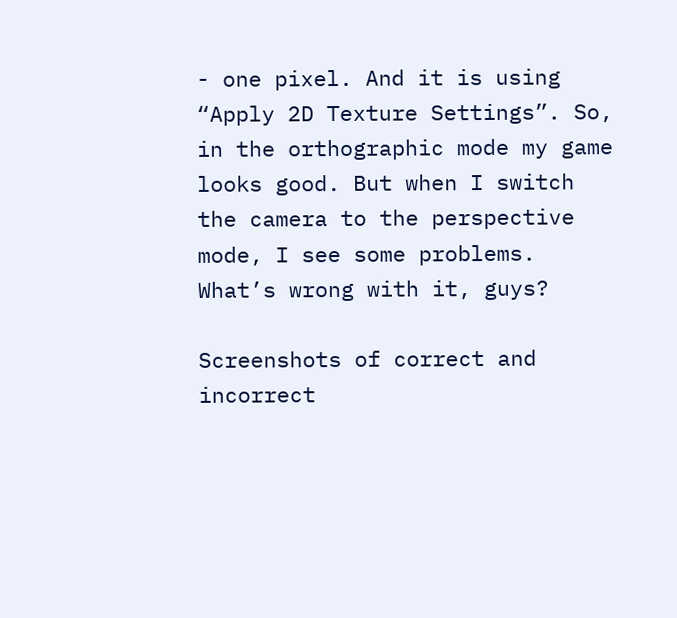- one pixel. And it is using “Apply 2D Texture Settings”. So, in the orthographic mode my game looks good. But when I switch the camera to the perspective mode, I see some problems. What’s wrong with it, guys?

Screenshots of correct and incorrect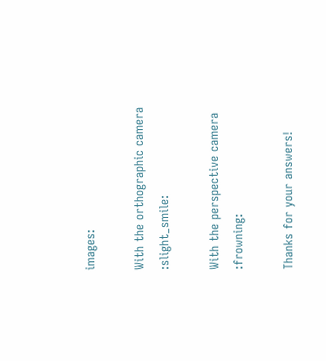images:

With the orthographic camera :slight_smile:

With the perspective camera :frowning:

Thanks for your answers!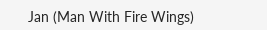Jan (Man With Fire Wings)